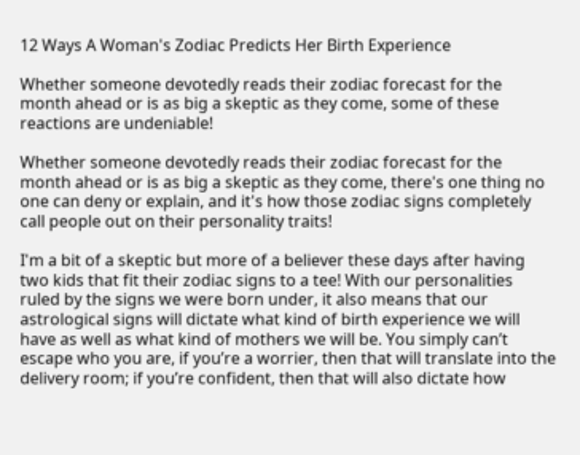12 Ways A Woman's Zodiac Predicts Her Birth Experience

Whether someone devotedly reads their zodiac forecast for the month ahead or is as big a skeptic as they come, some of these reactions are undeniable!

Whether someone devotedly reads their zodiac forecast for the month ahead or is as big a skeptic as they come, there's one thing no one can deny or explain, and it's how those zodiac signs completely call people out on their personality traits!

I'm a bit of a skeptic but more of a believer these days after having two kids that fit their zodiac signs to a tee! With our personalities ruled by the signs we were born under, it also means that our astrological signs will dictate what kind of birth experience we will have as well as what kind of mothers we will be. You simply can’t escape who you are, if you’re a worrier, then that will translate into the delivery room; if you’re confident, then that will also dictate how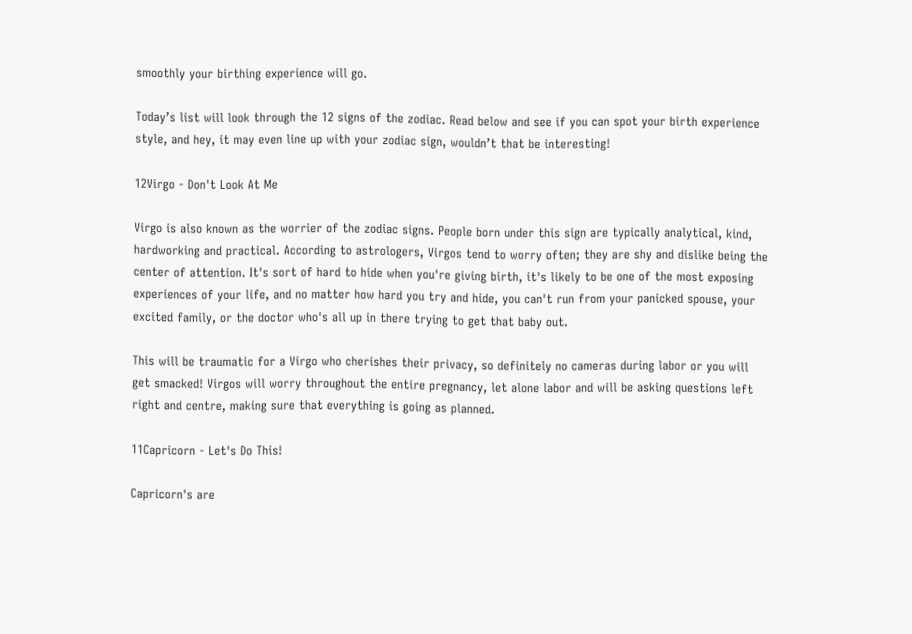smoothly your birthing experience will go.

Today’s list will look through the 12 signs of the zodiac. Read below and see if you can spot your birth experience style, and hey, it may even line up with your zodiac sign, wouldn’t that be interesting!

12Virgo - Don't Look At Me

Virgo is also known as the worrier of the zodiac signs. People born under this sign are typically analytical, kind, hardworking and practical. According to astrologers, Virgos tend to worry often; they are shy and dislike being the center of attention. It's sort of hard to hide when you're giving birth, it's likely to be one of the most exposing experiences of your life, and no matter how hard you try and hide, you can't run from your panicked spouse, your excited family, or the doctor who's all up in there trying to get that baby out.

This will be traumatic for a Virgo who cherishes their privacy, so definitely no cameras during labor or you will get smacked! Virgos will worry throughout the entire pregnancy, let alone labor and will be asking questions left right and centre, making sure that everything is going as planned.

11Capricorn - Let's Do This!

Capricorn's are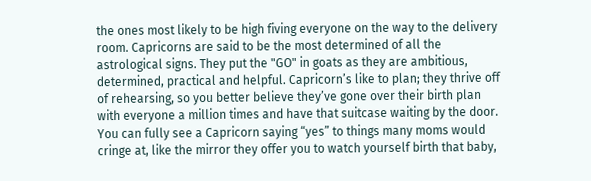the ones most likely to be high fiving everyone on the way to the delivery room. Capricorns are said to be the most determined of all the astrological signs. They put the "GO" in goats as they are ambitious, determined, practical and helpful. Capricorn’s like to plan; they thrive off of rehearsing, so you better believe they’ve gone over their birth plan with everyone a million times and have that suitcase waiting by the door. You can fully see a Capricorn saying “yes” to things many moms would cringe at, like the mirror they offer you to watch yourself birth that baby,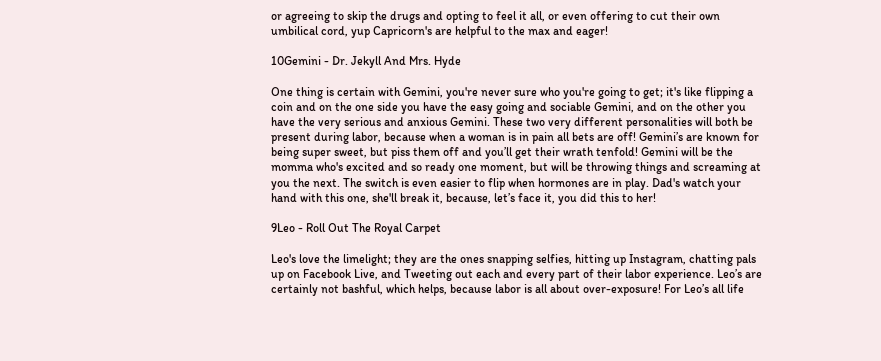or agreeing to skip the drugs and opting to feel it all, or even offering to cut their own umbilical cord, yup Capricorn's are helpful to the max and eager!

10Gemini - Dr. Jekyll And Mrs. Hyde

One thing is certain with Gemini, you're never sure who you're going to get; it's like flipping a coin and on the one side you have the easy going and sociable Gemini, and on the other you have the very serious and anxious Gemini. These two very different personalities will both be present during labor, because when a woman is in pain all bets are off! Gemini’s are known for being super sweet, but piss them off and you’ll get their wrath tenfold! Gemini will be the momma who's excited and so ready one moment, but will be throwing things and screaming at you the next. The switch is even easier to flip when hormones are in play. Dad's watch your hand with this one, she'll break it, because, let’s face it, you did this to her!

9Leo - Roll Out The Royal Carpet

Leo's love the limelight; they are the ones snapping selfies, hitting up Instagram, chatting pals up on Facebook Live, and Tweeting out each and every part of their labor experience. Leo’s are certainly not bashful, which helps, because labor is all about over-exposure! For Leo’s all life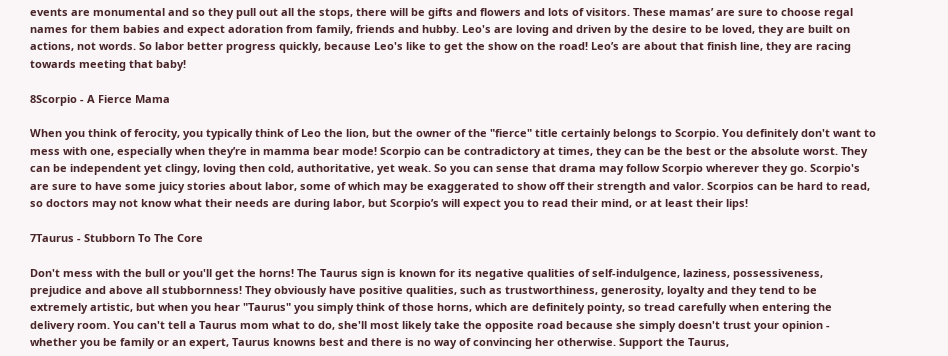events are monumental and so they pull out all the stops, there will be gifts and flowers and lots of visitors. These mamas’ are sure to choose regal names for them babies and expect adoration from family, friends and hubby. Leo's are loving and driven by the desire to be loved, they are built on actions, not words. So labor better progress quickly, because Leo's like to get the show on the road! Leo’s are about that finish line, they are racing towards meeting that baby!

8Scorpio - A Fierce Mama

When you think of ferocity, you typically think of Leo the lion, but the owner of the "fierce" title certainly belongs to Scorpio. You definitely don't want to mess with one, especially when they’re in mamma bear mode! Scorpio can be contradictory at times, they can be the best or the absolute worst. They can be independent yet clingy, loving then cold, authoritative, yet weak. So you can sense that drama may follow Scorpio wherever they go. Scorpio's are sure to have some juicy stories about labor, some of which may be exaggerated to show off their strength and valor. Scorpios can be hard to read, so doctors may not know what their needs are during labor, but Scorpio’s will expect you to read their mind, or at least their lips!

7Taurus - Stubborn To The Core

Don't mess with the bull or you'll get the horns! The Taurus sign is known for its negative qualities of self-indulgence, laziness, possessiveness, prejudice and above all stubbornness! They obviously have positive qualities, such as trustworthiness, generosity, loyalty and they tend to be extremely artistic, but when you hear "Taurus" you simply think of those horns, which are definitely pointy, so tread carefully when entering the delivery room. You can't tell a Taurus mom what to do, she'll most likely take the opposite road because she simply doesn't trust your opinion - whether you be family or an expert, Taurus knowns best and there is no way of convincing her otherwise. Support the Taurus,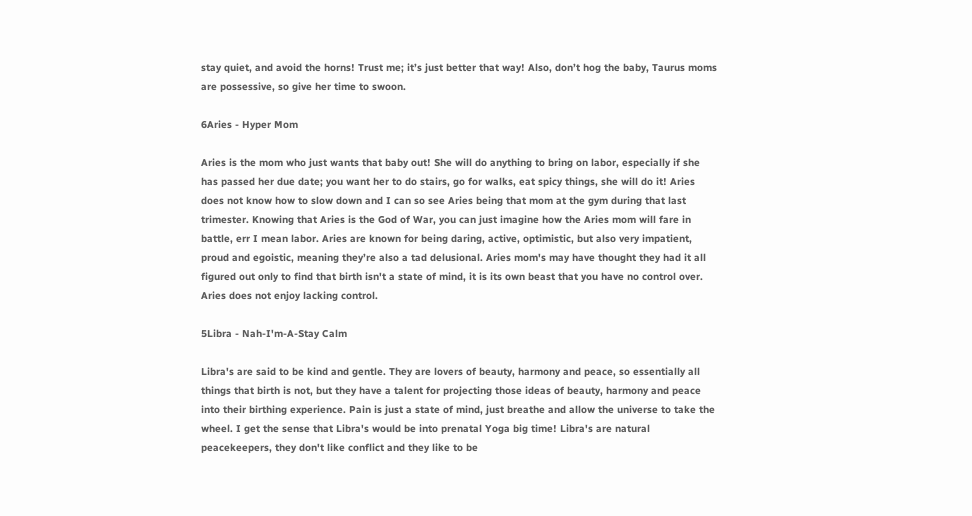stay quiet, and avoid the horns! Trust me; it’s just better that way! Also, don’t hog the baby, Taurus moms are possessive, so give her time to swoon.

6Aries - Hyper Mom

Aries is the mom who just wants that baby out! She will do anything to bring on labor, especially if she has passed her due date; you want her to do stairs, go for walks, eat spicy things, she will do it! Aries does not know how to slow down and I can so see Aries being that mom at the gym during that last trimester. Knowing that Aries is the God of War, you can just imagine how the Aries mom will fare in battle, err I mean labor. Aries are known for being daring, active, optimistic, but also very impatient, proud and egoistic, meaning they’re also a tad delusional. Aries mom's may have thought they had it all figured out only to find that birth isn't a state of mind, it is its own beast that you have no control over. Aries does not enjoy lacking control.

5Libra - Nah-I'm-A-Stay Calm

Libra's are said to be kind and gentle. They are lovers of beauty, harmony and peace, so essentially all things that birth is not, but they have a talent for projecting those ideas of beauty, harmony and peace into their birthing experience. Pain is just a state of mind, just breathe and allow the universe to take the wheel. I get the sense that Libra's would be into prenatal Yoga big time! Libra's are natural peacekeepers, they don't like conflict and they like to be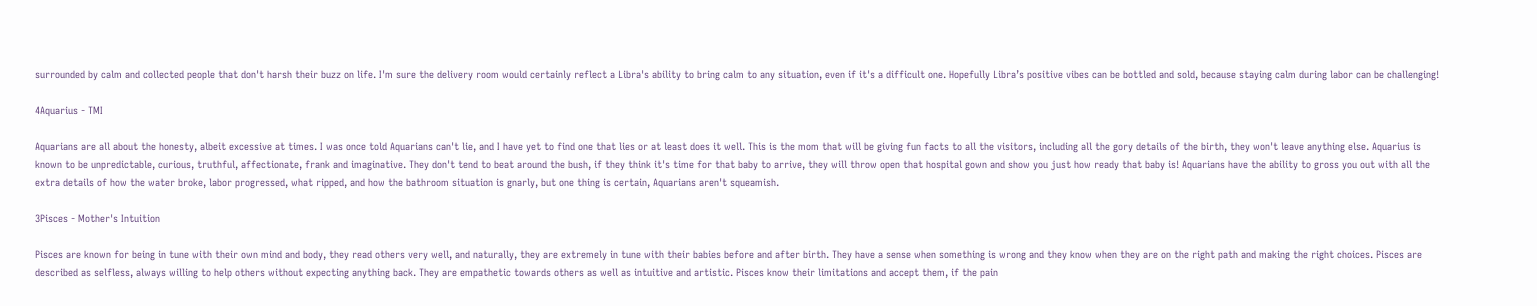surrounded by calm and collected people that don't harsh their buzz on life. I'm sure the delivery room would certainly reflect a Libra's ability to bring calm to any situation, even if it's a difficult one. Hopefully Libra’s positive vibes can be bottled and sold, because staying calm during labor can be challenging!

4Aquarius - TMI

Aquarians are all about the honesty, albeit excessive at times. I was once told Aquarians can't lie, and I have yet to find one that lies or at least does it well. This is the mom that will be giving fun facts to all the visitors, including all the gory details of the birth, they won't leave anything else. Aquarius is known to be unpredictable, curious, truthful, affectionate, frank and imaginative. They don't tend to beat around the bush, if they think it's time for that baby to arrive, they will throw open that hospital gown and show you just how ready that baby is! Aquarians have the ability to gross you out with all the extra details of how the water broke, labor progressed, what ripped, and how the bathroom situation is gnarly, but one thing is certain, Aquarians aren't squeamish.

3Pisces - Mother's Intuition

Pisces are known for being in tune with their own mind and body, they read others very well, and naturally, they are extremely in tune with their babies before and after birth. They have a sense when something is wrong and they know when they are on the right path and making the right choices. Pisces are described as selfless, always willing to help others without expecting anything back. They are empathetic towards others as well as intuitive and artistic. Pisces know their limitations and accept them, if the pain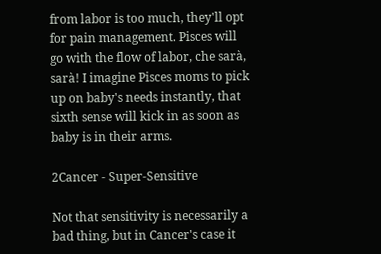from labor is too much, they'll opt for pain management. Pisces will go with the flow of labor, che sarà, sarà! I imagine Pisces moms to pick up on baby's needs instantly, that sixth sense will kick in as soon as baby is in their arms.

2Cancer - Super-Sensitive

Not that sensitivity is necessarily a bad thing, but in Cancer's case it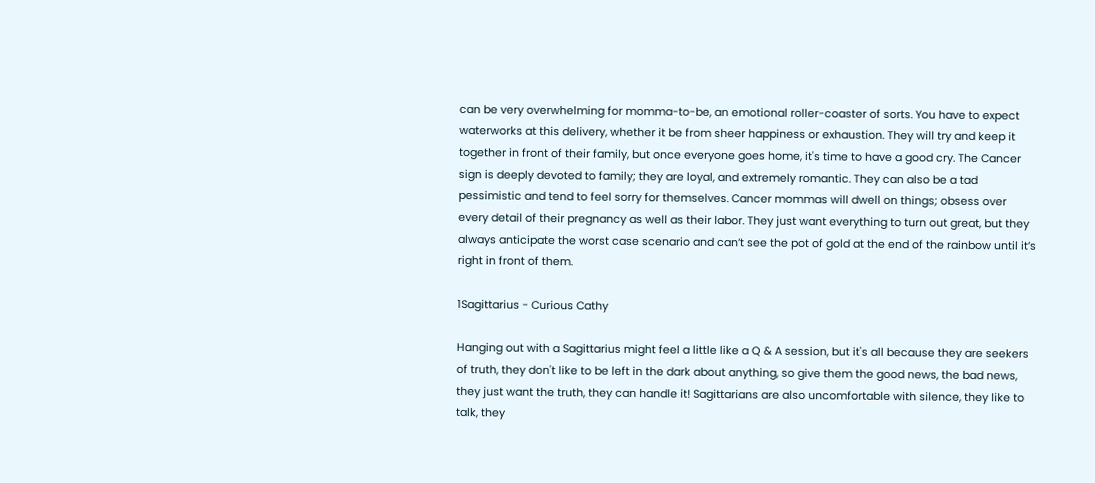can be very overwhelming for momma-to-be, an emotional roller-coaster of sorts. You have to expect waterworks at this delivery, whether it be from sheer happiness or exhaustion. They will try and keep it together in front of their family, but once everyone goes home, it's time to have a good cry. The Cancer sign is deeply devoted to family; they are loyal, and extremely romantic. They can also be a tad pessimistic and tend to feel sorry for themselves. Cancer mommas will dwell on things; obsess over every detail of their pregnancy as well as their labor. They just want everything to turn out great, but they always anticipate the worst case scenario and can’t see the pot of gold at the end of the rainbow until it’s right in front of them.

1Sagittarius - Curious Cathy

Hanging out with a Sagittarius might feel a little like a Q & A session, but it's all because they are seekers of truth, they don't like to be left in the dark about anything, so give them the good news, the bad news, they just want the truth, they can handle it! Sagittarians are also uncomfortable with silence, they like to talk, they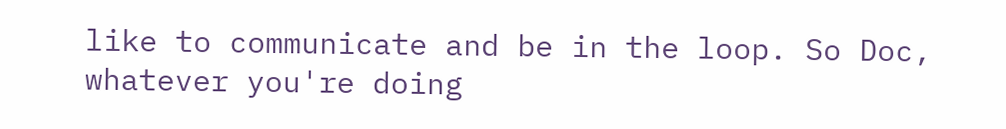like to communicate and be in the loop. So Doc, whatever you're doing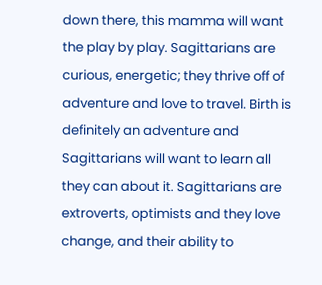down there, this mamma will want the play by play. Sagittarians are curious, energetic; they thrive off of adventure and love to travel. Birth is definitely an adventure and Sagittarians will want to learn all they can about it. Sagittarians are extroverts, optimists and they love change, and their ability to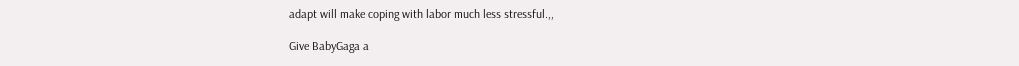adapt will make coping with labor much less stressful.,,

Give BabyGaga a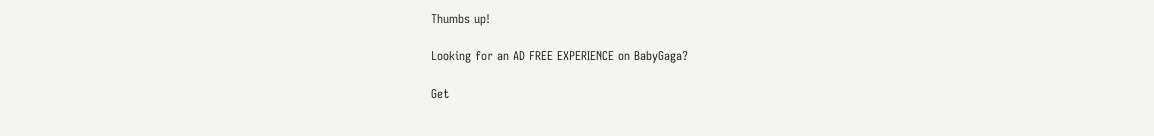Thumbs up!

Looking for an AD FREE EXPERIENCE on BabyGaga?

Get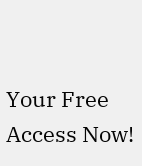Your Free Access Now!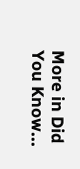More in Did You Know...